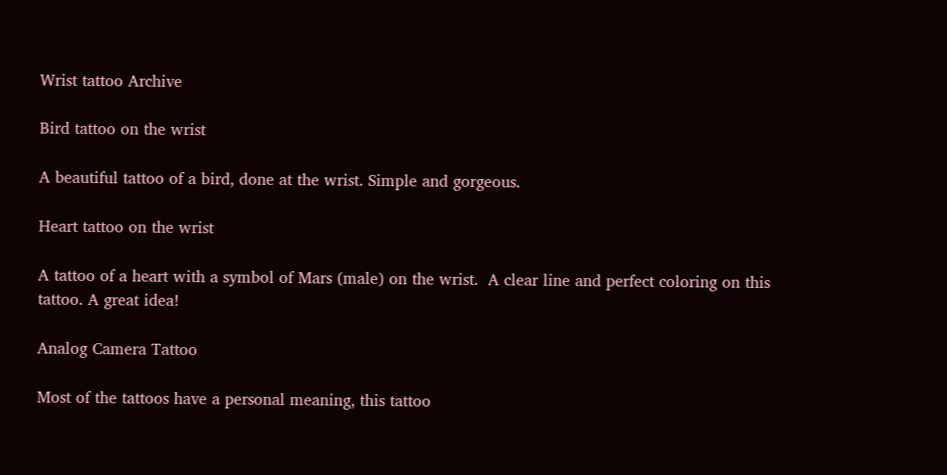Wrist tattoo Archive

Bird tattoo on the wrist

A beautiful tattoo of a bird, done at the wrist. Simple and gorgeous.

Heart tattoo on the wrist

A tattoo of a heart with a symbol of Mars (male) on the wrist.  A clear line and perfect coloring on this tattoo. A great idea!

Analog Camera Tattoo

Most of the tattoos have a personal meaning, this tattoo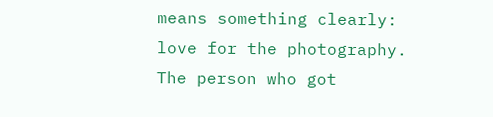means something clearly: love for the photography. The person who got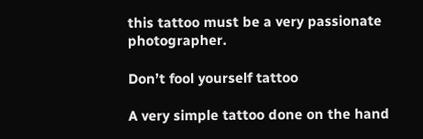this tattoo must be a very passionate photographer.

Don’t fool yourself tattoo

A very simple tattoo done on the hand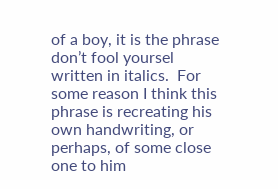of a boy, it is the phrase don’t fool yoursel written in italics.  For some reason I think this phrase is recreating his own handwriting, or perhaps, of some close one to him